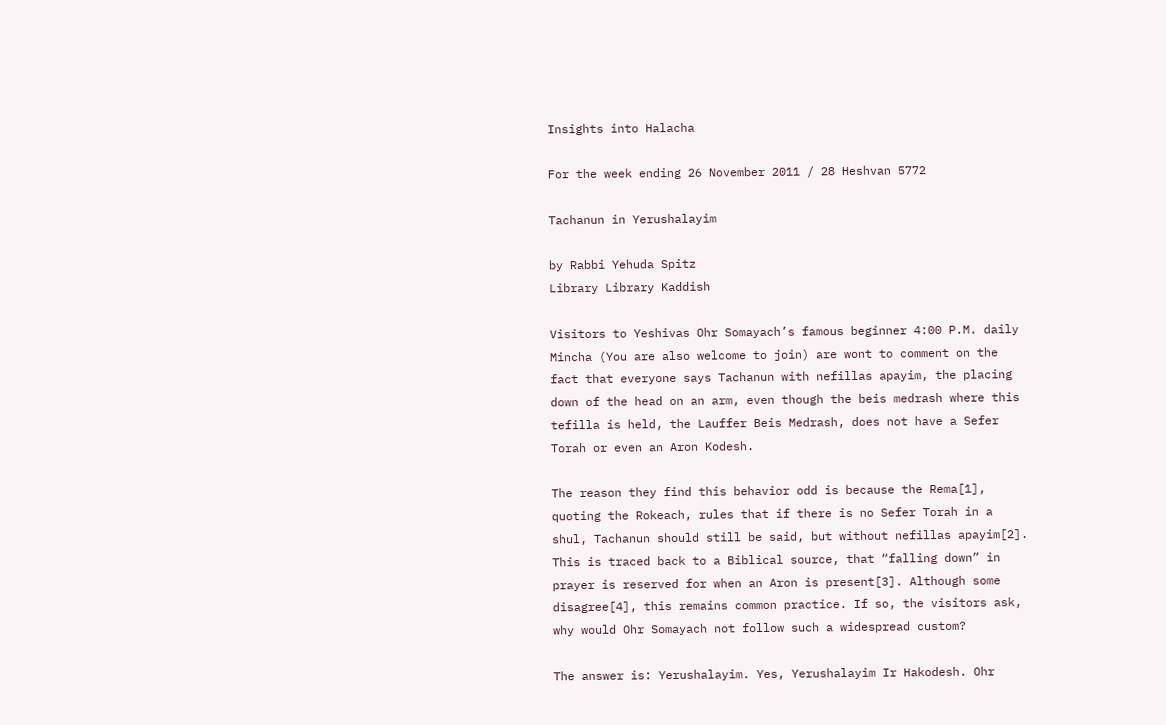Insights into Halacha

For the week ending 26 November 2011 / 28 Heshvan 5772

Tachanun in Yerushalayim

by Rabbi Yehuda Spitz
Library Library Kaddish

Visitors to Yeshivas Ohr Somayach’s famous beginner 4:00 P.M. daily Mincha (You are also welcome to join) are wont to comment on the fact that everyone says Tachanun with nefillas apayim, the placing down of the head on an arm, even though the beis medrash where this tefilla is held, the Lauffer Beis Medrash, does not have a Sefer Torah or even an Aron Kodesh.

The reason they find this behavior odd is because the Rema[1], quoting the Rokeach, rules that if there is no Sefer Torah in a shul, Tachanun should still be said, but without nefillas apayim[2]. This is traced back to a Biblical source, that “falling down” in prayer is reserved for when an Aron is present[3]. Although some disagree[4], this remains common practice. If so, the visitors ask, why would Ohr Somayach not follow such a widespread custom?

The answer is: Yerushalayim. Yes, Yerushalayim Ir Hakodesh. Ohr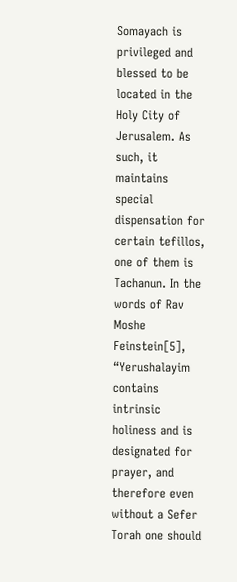Somayach is privileged and blessed to be located in the Holy City of Jerusalem. As such, it maintains special dispensation for certain tefillos, one of them is Tachanun. In the words of Rav Moshe Feinstein[5], “Yerushalayim contains intrinsic holiness and is designated for prayer, and therefore even without a Sefer Torah one should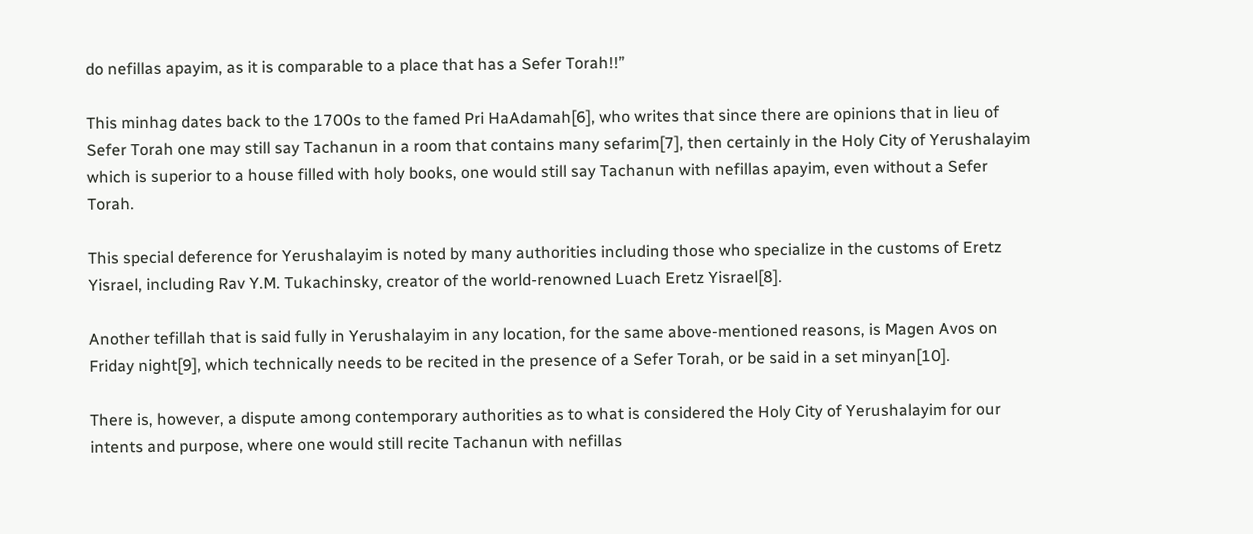do nefillas apayim, as it is comparable to a place that has a Sefer Torah!!”

This minhag dates back to the 1700s to the famed Pri HaAdamah[6], who writes that since there are opinions that in lieu of Sefer Torah one may still say Tachanun in a room that contains many sefarim[7], then certainly in the Holy City of Yerushalayim which is superior to a house filled with holy books, one would still say Tachanun with nefillas apayim, even without a Sefer Torah.

This special deference for Yerushalayim is noted by many authorities including those who specialize in the customs of Eretz Yisrael, including Rav Y.M. Tukachinsky, creator of the world-renowned Luach Eretz Yisrael[8].

Another tefillah that is said fully in Yerushalayim in any location, for the same above-mentioned reasons, is Magen Avos on Friday night[9], which technically needs to be recited in the presence of a Sefer Torah, or be said in a set minyan[10].

There is, however, a dispute among contemporary authorities as to what is considered the Holy City of Yerushalayim for our intents and purpose, where one would still recite Tachanun with nefillas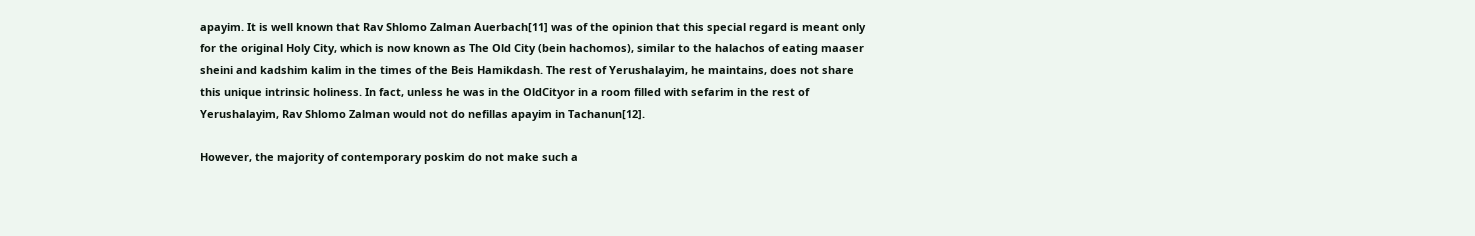apayim. It is well known that Rav Shlomo Zalman Auerbach[11] was of the opinion that this special regard is meant only for the original Holy City, which is now known as The Old City (bein hachomos), similar to the halachos of eating maaser sheini and kadshim kalim in the times of the Beis Hamikdash. The rest of Yerushalayim, he maintains, does not share this unique intrinsic holiness. In fact, unless he was in the OldCityor in a room filled with sefarim in the rest of Yerushalayim, Rav Shlomo Zalman would not do nefillas apayim in Tachanun[12].

However, the majority of contemporary poskim do not make such a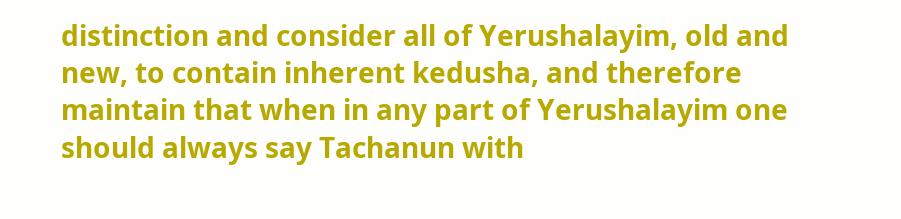distinction and consider all of Yerushalayim, old and new, to contain inherent kedusha, and therefore maintain that when in any part of Yerushalayim one should always say Tachanun with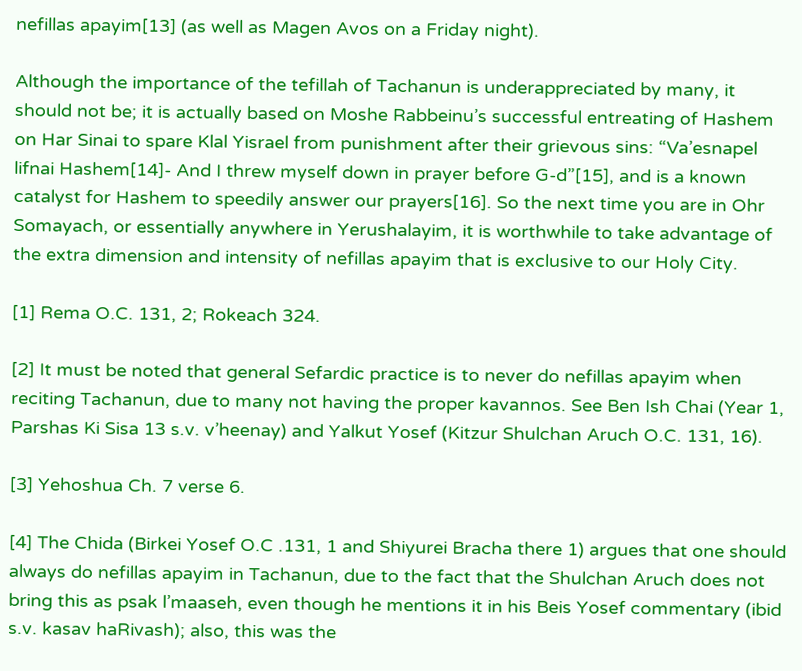nefillas apayim[13] (as well as Magen Avos on a Friday night).

Although the importance of the tefillah of Tachanun is underappreciated by many, it should not be; it is actually based on Moshe Rabbeinu’s successful entreating of Hashem on Har Sinai to spare Klal Yisrael from punishment after their grievous sins: “Va’esnapel lifnai Hashem[14]- And I threw myself down in prayer before G-d”[15], and is a known catalyst for Hashem to speedily answer our prayers[16]. So the next time you are in Ohr Somayach, or essentially anywhere in Yerushalayim, it is worthwhile to take advantage of the extra dimension and intensity of nefillas apayim that is exclusive to our Holy City.

[1] Rema O.C. 131, 2; Rokeach 324.

[2] It must be noted that general Sefardic practice is to never do nefillas apayim when reciting Tachanun, due to many not having the proper kavannos. See Ben Ish Chai (Year 1, Parshas Ki Sisa 13 s.v. v’heenay) and Yalkut Yosef (Kitzur Shulchan Aruch O.C. 131, 16).

[3] Yehoshua Ch. 7 verse 6.

[4] The Chida (Birkei Yosef O.C .131, 1 and Shiyurei Bracha there 1) argues that one should always do nefillas apayim in Tachanun, due to the fact that the Shulchan Aruch does not bring this as psak l’maaseh, even though he mentions it in his Beis Yosef commentary (ibid s.v. kasav haRivash); also, this was the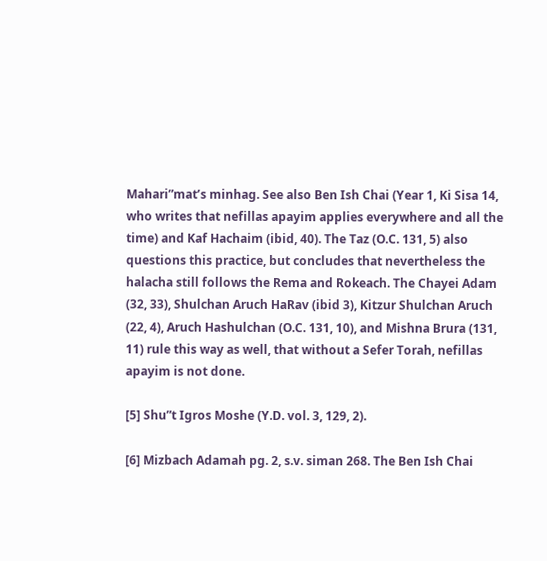Mahari”mat’s minhag. See also Ben Ish Chai (Year 1, Ki Sisa 14, who writes that nefillas apayim applies everywhere and all the time) and Kaf Hachaim (ibid, 40). The Taz (O.C. 131, 5) also questions this practice, but concludes that nevertheless the halacha still follows the Rema and Rokeach. The Chayei Adam (32, 33), Shulchan Aruch HaRav (ibid 3), Kitzur Shulchan Aruch (22, 4), Aruch Hashulchan (O.C. 131, 10), and Mishna Brura (131, 11) rule this way as well, that without a Sefer Torah, nefillas apayim is not done.

[5] Shu”t Igros Moshe (Y.D. vol. 3, 129, 2).

[6] Mizbach Adamah pg. 2, s.v. siman 268. The Ben Ish Chai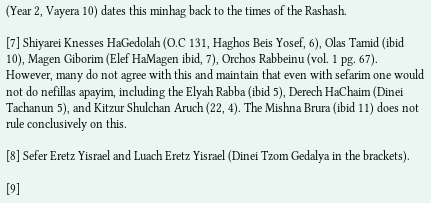(Year 2, Vayera 10) dates this minhag back to the times of the Rashash.

[7] Shiyarei Knesses HaGedolah (O.C 131, Haghos Beis Yosef, 6), Olas Tamid (ibid 10), Magen Giborim (Elef HaMagen ibid, 7), Orchos Rabbeinu (vol. 1 pg. 67). However, many do not agree with this and maintain that even with sefarim one would not do nefillas apayim, including the Elyah Rabba (ibid 5), Derech HaChaim (Dinei Tachanun 5), and Kitzur Shulchan Aruch (22, 4). The Mishna Brura (ibid 11) does not rule conclusively on this.

[8] Sefer Eretz Yisrael and Luach Eretz Yisrael (Dinei Tzom Gedalya in the brackets).

[9]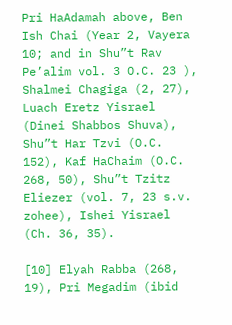Pri HaAdamah above, Ben Ish Chai (Year 2, Vayera 10; and in Shu”t Rav Pe’alim vol. 3 O.C. 23 ), Shalmei Chagiga (2, 27), Luach Eretz Yisrael (Dinei Shabbos Shuva), Shu”t Har Tzvi (O.C. 152), Kaf HaChaim (O.C. 268, 50), Shu”t Tzitz Eliezer (vol. 7, 23 s.v. zohee), Ishei Yisrael (Ch. 36, 35).

[10] Elyah Rabba (268, 19), Pri Megadim (ibid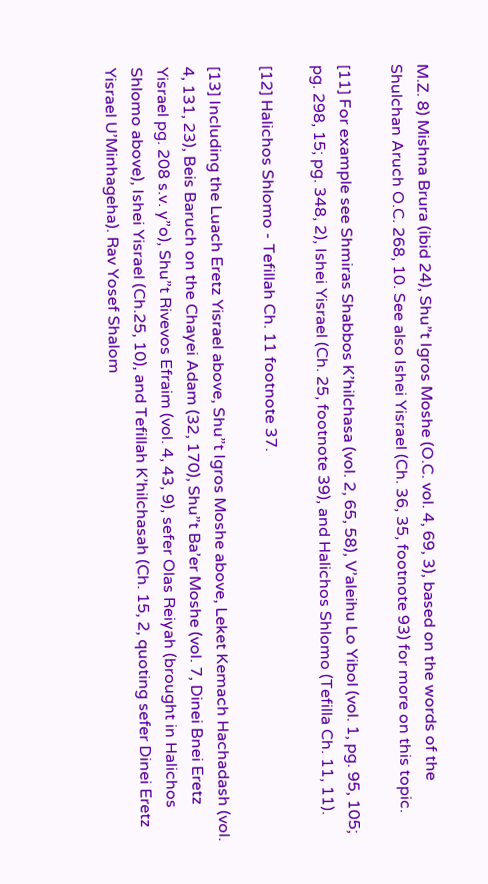M.Z. 8) Mishna Brura (ibid 24), Shu”t Igros Moshe (O.C. vol. 4, 69, 3), based on the words of the Shulchan Aruch O.C. 268, 10. See also Ishei Yisrael (Ch. 36, 35, footnote 93) for more on this topic.

[11] For example see Shmiras Shabbos K’hilchasa (vol. 2, 65, 58), V’aleihu Lo Yibol (vol. 1, pg. 95, 105; pg. 298, 15; pg. 348, 2), Ishei Yisrael (Ch. 25, footnote 39), and Halichos Shlomo (Tefilla Ch. 11, 11).

[12] Halichos Shlomo - Tefillah Ch. 11 footnote 37.

[13] Including the Luach Eretz Yisrael above, Shu”t Igros Moshe above, Leket Kemach Hachadash (vol. 4, 131, 23), Beis Baruch on the Chayei Adam (32, 170), Shu”t Ba’er Moshe (vol. 7, Dinei Bnei Eretz Yisrael pg. 208 s.v. y”o), Shu”t Rivevos Efraim (vol. 4, 43, 9), sefer Olas Reiyah (brought in Halichos Shlomo above), Ishei Yisrael (Ch.25, 10), and Tefillah K’hilchasah (Ch. 15, 2, quoting sefer Dinei Eretz Yisrael U’Minhageha). Rav Yosef Shalom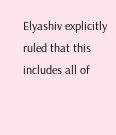Elyashiv explicitly ruled that this includes all of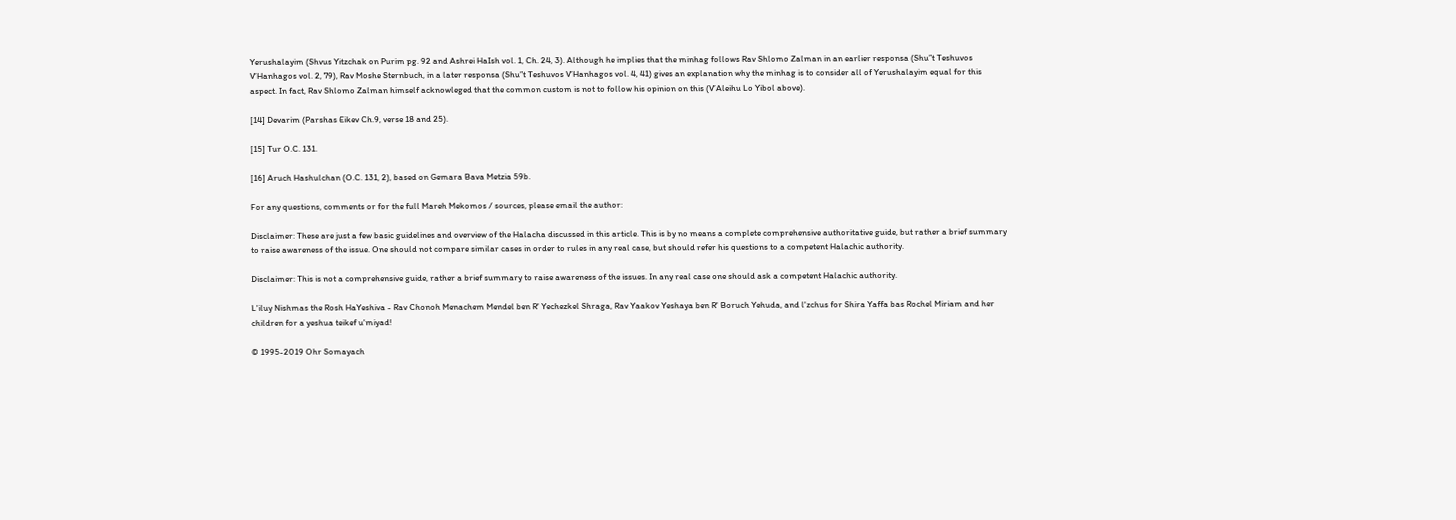Yerushalayim (Shvus Yitzchak on Purim pg. 92 and Ashrei HaIsh vol. 1, Ch. 24, 3). Although he implies that the minhag follows Rav Shlomo Zalman in an earlier responsa (Shu”t Teshuvos V’Hanhagos vol. 2, 79), Rav Moshe Sternbuch, in a later responsa (Shu”t Teshuvos V’Hanhagos vol. 4, 41) gives an explanation why the minhag is to consider all of Yerushalayim equal for this aspect. In fact, Rav Shlomo Zalman himself acknowleged that the common custom is not to follow his opinion on this (V’Aleihu Lo Yibol above).

[14] Devarim (Parshas Eikev Ch.9, verse 18 and 25).

[15] Tur O.C. 131.

[16] Aruch Hashulchan (O.C. 131, 2), based on Gemara Bava Metzia 59b.

For any questions, comments or for the full Mareh Mekomos / sources, please email the author:

Disclaimer: These are just a few basic guidelines and overview of the Halacha discussed in this article. This is by no means a complete comprehensive authoritative guide, but rather a brief summary to raise awareness of the issue. One should not compare similar cases in order to rules in any real case, but should refer his questions to a competent Halachic authority.

Disclaimer: This is not a comprehensive guide, rather a brief summary to raise awareness of the issues. In any real case one should ask a competent Halachic authority.

L'iluy Nishmas the Rosh HaYeshiva - Rav Chonoh Menachem Mendel ben R' Yechezkel Shraga, Rav Yaakov Yeshaya ben R' Boruch Yehuda, and l'zchus for Shira Yaffa bas Rochel Miriam and her children for a yeshua teikef u'miyad!

© 1995-2019 Ohr Somayach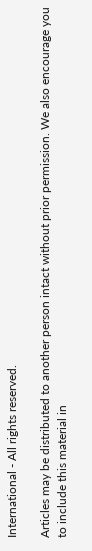International - All rights reserved.

Articles may be distributed to another person intact without prior permission. We also encourage you to include this material in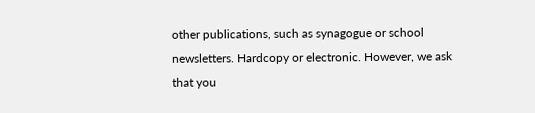other publications, such as synagogue or school newsletters. Hardcopy or electronic. However, we ask that you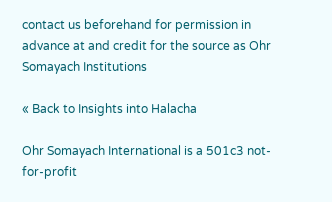contact us beforehand for permission in advance at and credit for the source as Ohr Somayach Institutions

« Back to Insights into Halacha

Ohr Somayach International is a 501c3 not-for-profit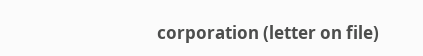corporation (letter on file)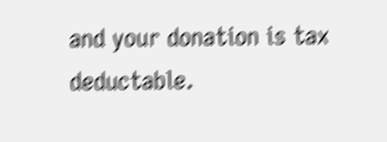and your donation is tax deductable.